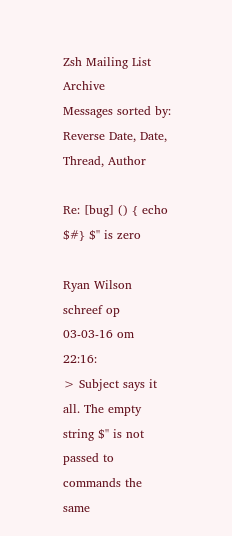Zsh Mailing List Archive
Messages sorted by: Reverse Date, Date, Thread, Author

Re: [bug] () { echo $#} $'' is zero

Ryan Wilson schreef op 03-03-16 om 22:16:
> Subject says it all. The empty string $'' is not passed to commands the same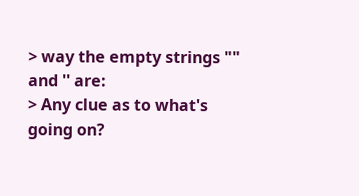> way the empty strings "" and '' are:
> Any clue as to what's going on?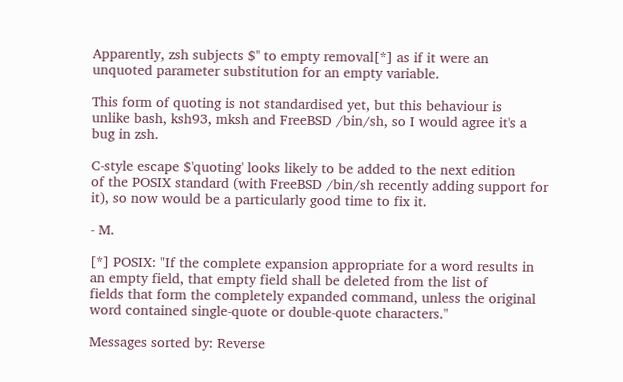Apparently, zsh subjects $'' to empty removal[*] as if it were an
unquoted parameter substitution for an empty variable.

This form of quoting is not standardised yet, but this behaviour is
unlike bash, ksh93, mksh and FreeBSD /bin/sh, so I would agree it's a
bug in zsh.

C-style escape $'quoting' looks likely to be added to the next edition
of the POSIX standard (with FreeBSD /bin/sh recently adding support for
it), so now would be a particularly good time to fix it.

- M.

[*] POSIX: "If the complete expansion appropriate for a word results in
an empty field, that empty field shall be deleted from the list of
fields that form the completely expanded command, unless the original
word contained single-quote or double-quote characters."

Messages sorted by: Reverse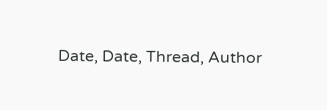Date, Date, Thread, Author